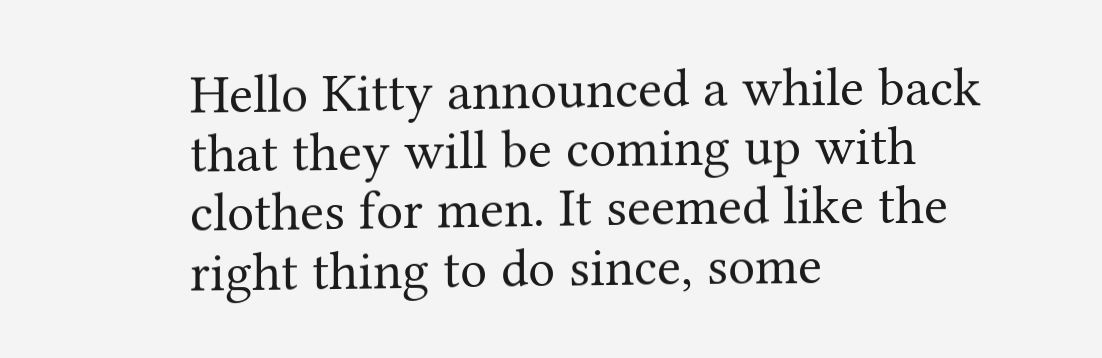Hello Kitty announced a while back that they will be coming up with clothes for men. It seemed like the right thing to do since, some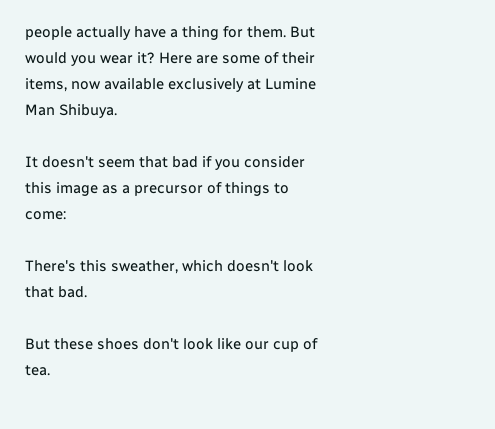people actually have a thing for them. But would you wear it? Here are some of their items, now available exclusively at Lumine Man Shibuya.

It doesn't seem that bad if you consider this image as a precursor of things to come:

There's this sweather, which doesn't look that bad.

But these shoes don't look like our cup of tea.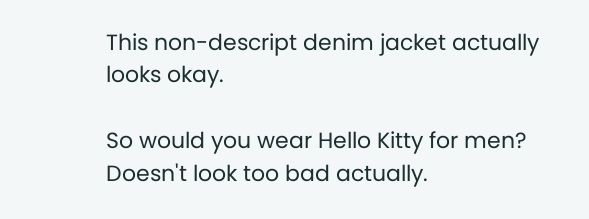This non-descript denim jacket actually looks okay.

So would you wear Hello Kitty for men? Doesn't look too bad actually.